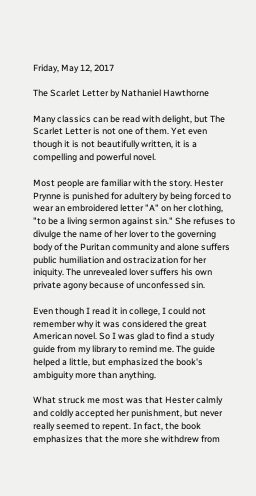Friday, May 12, 2017

The Scarlet Letter by Nathaniel Hawthorne

Many classics can be read with delight, but The Scarlet Letter is not one of them. Yet even though it is not beautifully written, it is a compelling and powerful novel.

Most people are familiar with the story. Hester Prynne is punished for adultery by being forced to wear an embroidered letter "A" on her clothing, "to be a living sermon against sin." She refuses to divulge the name of her lover to the governing body of the Puritan community and alone suffers public humiliation and ostracization for her iniquity. The unrevealed lover suffers his own private agony because of unconfessed sin.

Even though I read it in college, I could not remember why it was considered the great American novel. So I was glad to find a study guide from my library to remind me. The guide helped a little, but emphasized the book's ambiguity more than anything.

What struck me most was that Hester calmly and coldly accepted her punishment, but never really seemed to repent. In fact, the book emphasizes that the more she withdrew from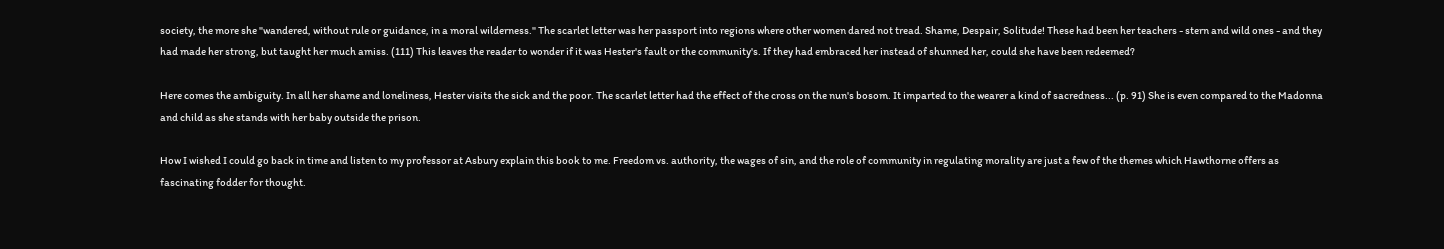society, the more she "wandered, without rule or guidance, in a moral wilderness." The scarlet letter was her passport into regions where other women dared not tread. Shame, Despair, Solitude! These had been her teachers - stern and wild ones - and they had made her strong, but taught her much amiss. (111) This leaves the reader to wonder if it was Hester's fault or the community's. If they had embraced her instead of shunned her, could she have been redeemed?

Here comes the ambiguity. In all her shame and loneliness, Hester visits the sick and the poor. The scarlet letter had the effect of the cross on the nun's bosom. It imparted to the wearer a kind of sacredness... (p. 91) She is even compared to the Madonna and child as she stands with her baby outside the prison.

How I wished I could go back in time and listen to my professor at Asbury explain this book to me. Freedom vs. authority, the wages of sin, and the role of community in regulating morality are just a few of the themes which Hawthorne offers as fascinating fodder for thought.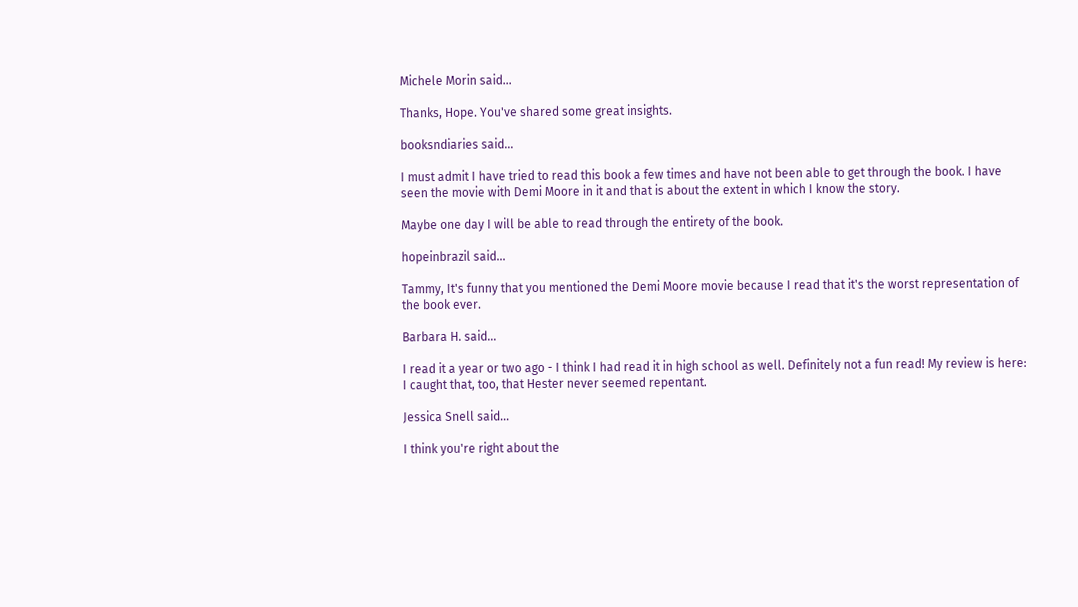Michele Morin said...

Thanks, Hope. You've shared some great insights.

booksndiaries said...

I must admit I have tried to read this book a few times and have not been able to get through the book. I have seen the movie with Demi Moore in it and that is about the extent in which I know the story.

Maybe one day I will be able to read through the entirety of the book.

hopeinbrazil said...

Tammy, It's funny that you mentioned the Demi Moore movie because I read that it's the worst representation of the book ever.

Barbara H. said...

I read it a year or two ago - I think I had read it in high school as well. Definitely not a fun read! My review is here: I caught that, too, that Hester never seemed repentant.

Jessica Snell said...

I think you're right about the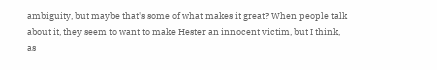ambiguity, but maybe that's some of what makes it great? When people talk about it, they seem to want to make Hester an innocent victim, but I think, as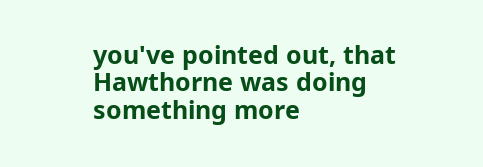you've pointed out, that Hawthorne was doing something more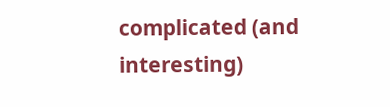complicated (and interesting)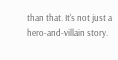than that. It's not just a hero-and-villain story.